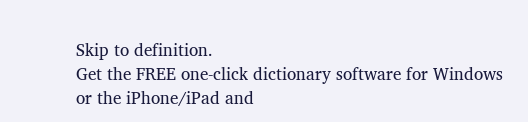Skip to definition.
Get the FREE one-click dictionary software for Windows or the iPhone/iPad and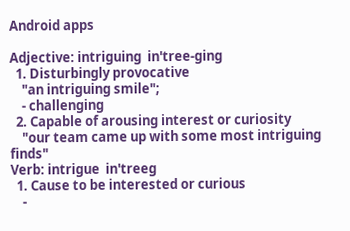Android apps

Adjective: intriguing  in'tree-ging
  1. Disturbingly provocative
    "an intriguing smile";
    - challenging
  2. Capable of arousing interest or curiosity
    "our team came up with some most intriguing finds"
Verb: intrigue  in'treeg
  1. Cause to be interested or curious
    -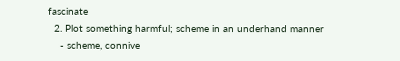fascinate
  2. Plot something harmful; scheme in an underhand manner
    - scheme, connive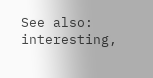See also: interesting,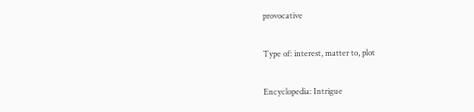provocative

Type of: interest, matter to, plot

Encyclopedia: Intrigue